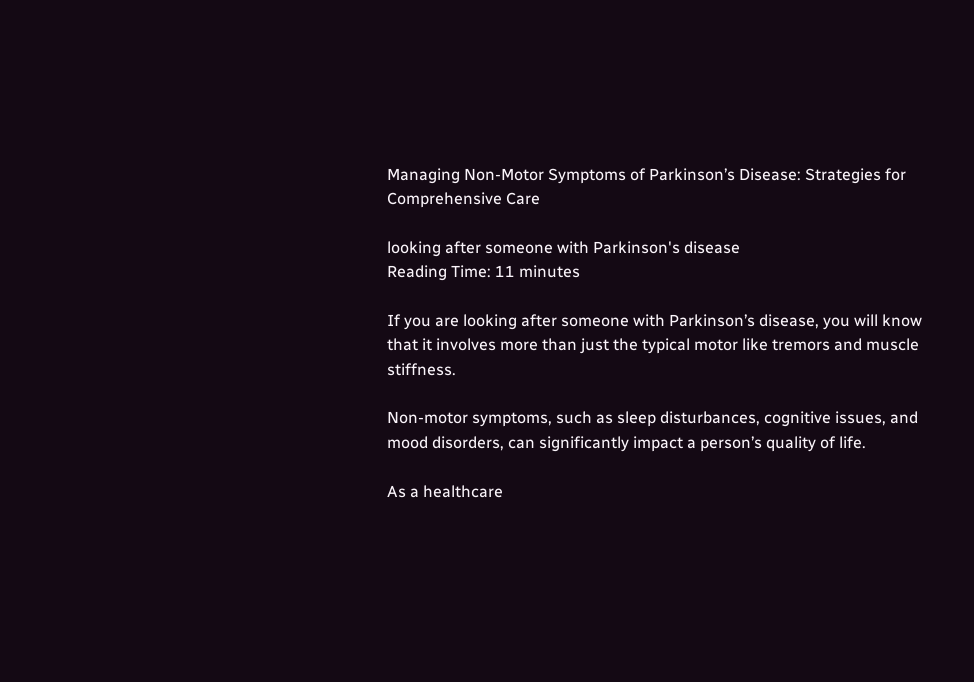Managing Non-Motor Symptoms of Parkinson’s Disease: Strategies for Comprehensive Care

looking after someone with Parkinson's disease
Reading Time: 11 minutes

If you are looking after someone with Parkinson’s disease, you will know that it involves more than just the typical motor like tremors and muscle stiffness.

Non-motor symptoms, such as sleep disturbances, cognitive issues, and mood disorders, can significantly impact a person’s quality of life.

As a healthcare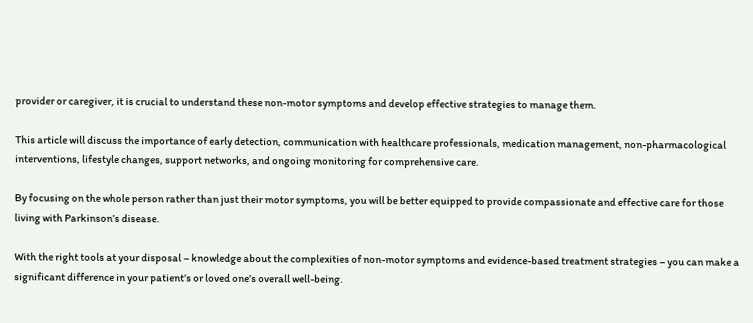provider or caregiver, it is crucial to understand these non-motor symptoms and develop effective strategies to manage them.

This article will discuss the importance of early detection, communication with healthcare professionals, medication management, non-pharmacological interventions, lifestyle changes, support networks, and ongoing monitoring for comprehensive care.

By focusing on the whole person rather than just their motor symptoms, you will be better equipped to provide compassionate and effective care for those living with Parkinson’s disease.

With the right tools at your disposal – knowledge about the complexities of non-motor symptoms and evidence-based treatment strategies – you can make a significant difference in your patient’s or loved one’s overall well-being.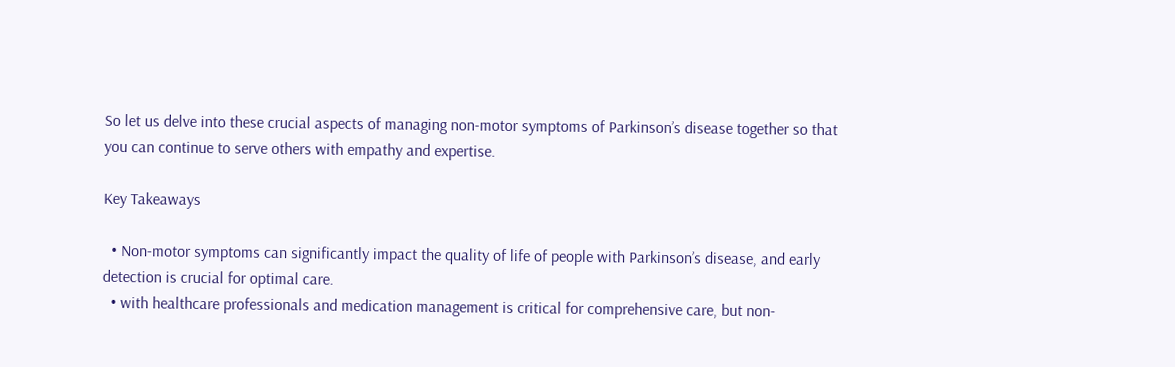So let us delve into these crucial aspects of managing non-motor symptoms of Parkinson’s disease together so that you can continue to serve others with empathy and expertise.

Key Takeaways

  • Non-motor symptoms can significantly impact the quality of life of people with Parkinson’s disease, and early detection is crucial for optimal care.
  • with healthcare professionals and medication management is critical for comprehensive care, but non-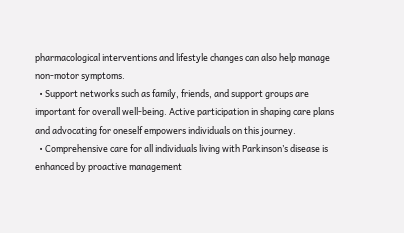pharmacological interventions and lifestyle changes can also help manage non-motor symptoms.
  • Support networks such as family, friends, and support groups are important for overall well-being. Active participation in shaping care plans and advocating for oneself empowers individuals on this journey.
  • Comprehensive care for all individuals living with Parkinson’s disease is enhanced by proactive management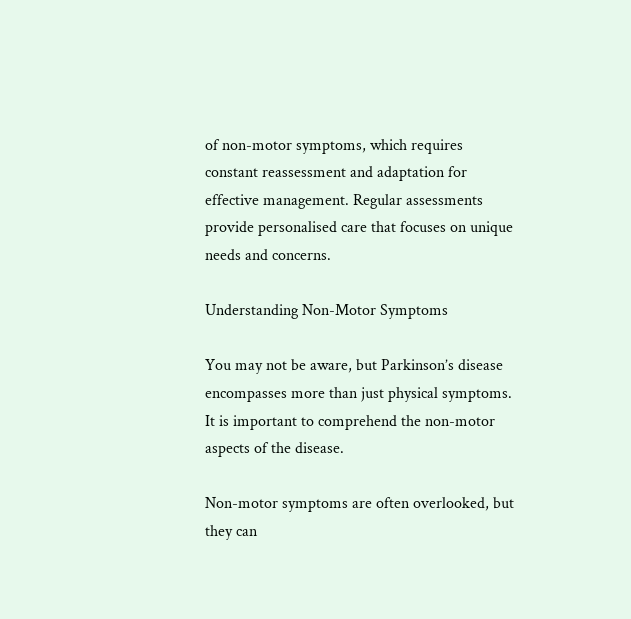of non-motor symptoms, which requires constant reassessment and adaptation for effective management. Regular assessments provide personalised care that focuses on unique needs and concerns.

Understanding Non-Motor Symptoms

You may not be aware, but Parkinson’s disease encompasses more than just physical symptoms. It is important to comprehend the non-motor aspects of the disease.

Non-motor symptoms are often overlooked, but they can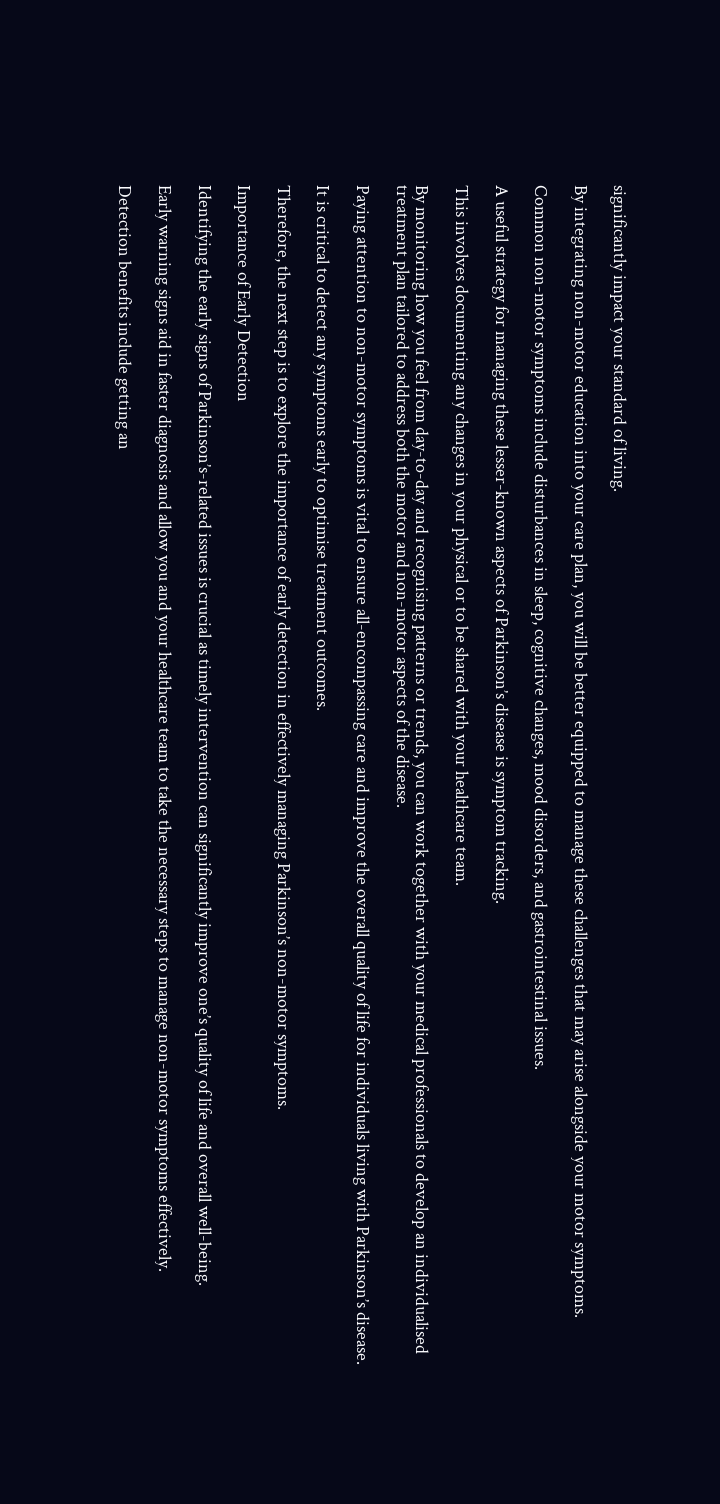significantly impact your standard of living.

By integrating non-motor education into your care plan, you will be better equipped to manage these challenges that may arise alongside your motor symptoms.

Common non-motor symptoms include disturbances in sleep, cognitive changes, mood disorders, and gastrointestinal issues.

A useful strategy for managing these lesser-known aspects of Parkinson’s disease is symptom tracking.

This involves documenting any changes in your physical or to be shared with your healthcare team.

By monitoring how you feel from day-to-day and recognising patterns or trends, you can work together with your medical professionals to develop an individualised treatment plan tailored to address both the motor and non-motor aspects of the disease.

Paying attention to non-motor symptoms is vital to ensure all-encompassing care and improve the overall quality of life for individuals living with Parkinson’s disease.

It is critical to detect any symptoms early to optimise treatment outcomes.

Therefore, the next step is to explore the importance of early detection in effectively managing Parkinson’s non-motor symptoms.

Importance of Early Detection

Identifying the early signs of Parkinson’s-related issues is crucial as timely intervention can significantly improve one’s quality of life and overall well-being.

Early warning signs aid in faster diagnosis and allow you and your healthcare team to take the necessary steps to manage non-motor symptoms effectively.

Detection benefits include getting an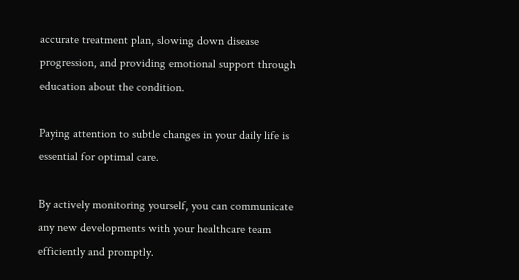accurate treatment plan, slowing down disease progression, and providing emotional support through education about the condition.

Paying attention to subtle changes in your daily life is essential for optimal care.

By actively monitoring yourself, you can communicate any new developments with your healthcare team efficiently and promptly.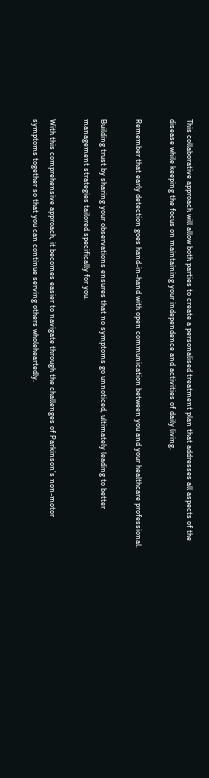This collaborative approach will allow both parties to create a personalised treatment plan that addresses all aspects of the disease while keeping the focus on maintaining your independence and activities of daily living.

Remember that early detection goes hand-in-hand with open communication between you and your healthcare professional.

Building trust by sharing your observations ensures that no symptoms go unnoticed, ultimately leading to better management strategies tailored specifically for you.

With this comprehensive approach, it becomes easier to navigate through the challenges of Parkinson’s non-motor symptoms together so that you can continue serving others wholeheartedly.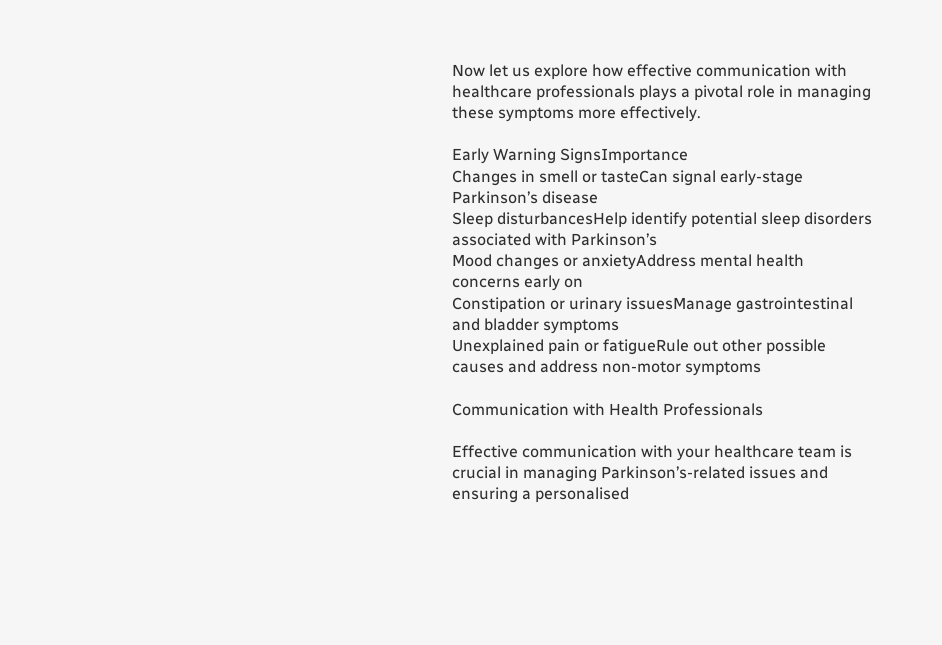Now let us explore how effective communication with healthcare professionals plays a pivotal role in managing these symptoms more effectively.

Early Warning SignsImportance
Changes in smell or tasteCan signal early-stage Parkinson’s disease
Sleep disturbancesHelp identify potential sleep disorders associated with Parkinson’s
Mood changes or anxietyAddress mental health concerns early on
Constipation or urinary issuesManage gastrointestinal and bladder symptoms
Unexplained pain or fatigueRule out other possible causes and address non-motor symptoms

Communication with Health Professionals

Effective communication with your healthcare team is crucial in managing Parkinson’s-related issues and ensuring a personalised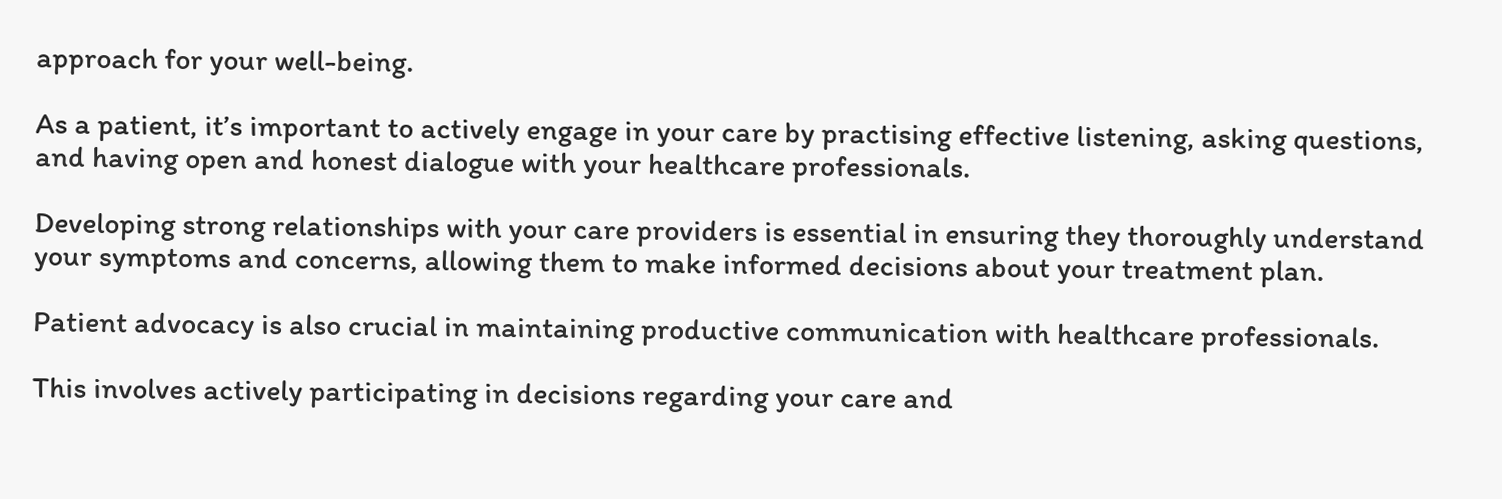approach for your well-being.

As a patient, it’s important to actively engage in your care by practising effective listening, asking questions, and having open and honest dialogue with your healthcare professionals.

Developing strong relationships with your care providers is essential in ensuring they thoroughly understand your symptoms and concerns, allowing them to make informed decisions about your treatment plan.

Patient advocacy is also crucial in maintaining productive communication with healthcare professionals.

This involves actively participating in decisions regarding your care and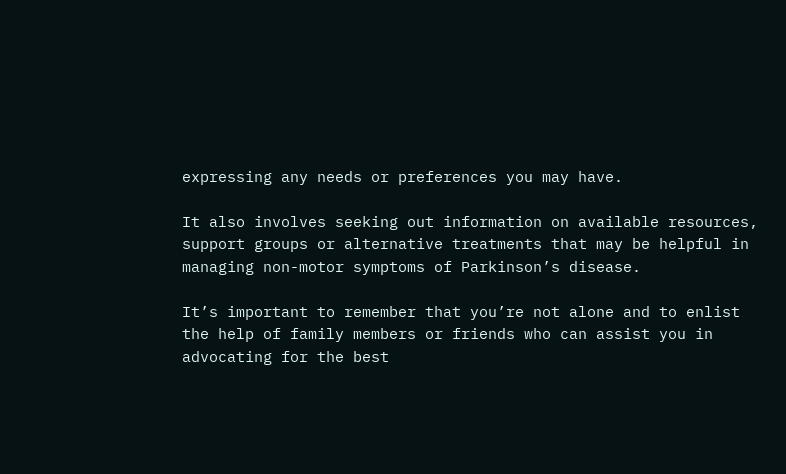expressing any needs or preferences you may have.

It also involves seeking out information on available resources, support groups or alternative treatments that may be helpful in managing non-motor symptoms of Parkinson’s disease.

It’s important to remember that you’re not alone and to enlist the help of family members or friends who can assist you in advocating for the best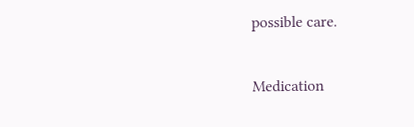possible care.

Medication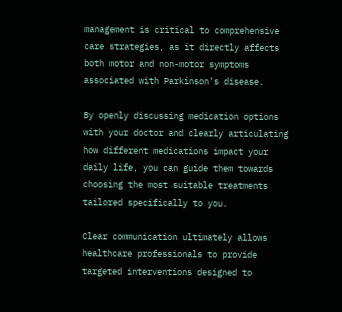management is critical to comprehensive care strategies, as it directly affects both motor and non-motor symptoms associated with Parkinson’s disease.

By openly discussing medication options with your doctor and clearly articulating how different medications impact your daily life, you can guide them towards choosing the most suitable treatments tailored specifically to you.

Clear communication ultimately allows healthcare professionals to provide targeted interventions designed to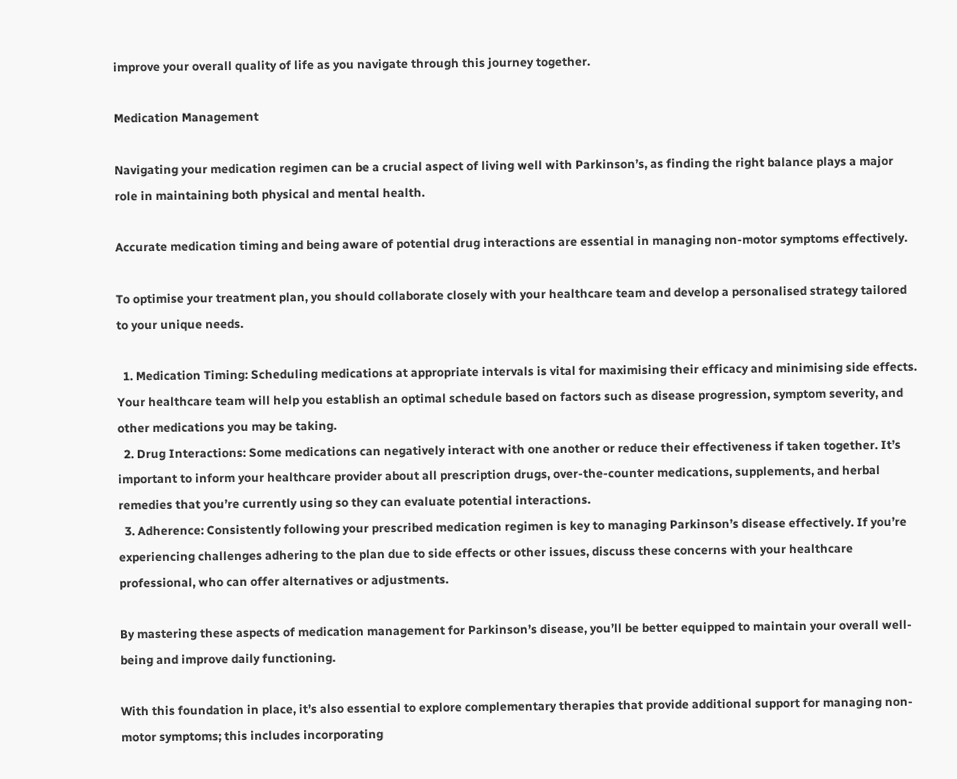improve your overall quality of life as you navigate through this journey together.

Medication Management

Navigating your medication regimen can be a crucial aspect of living well with Parkinson’s, as finding the right balance plays a major role in maintaining both physical and mental health.

Accurate medication timing and being aware of potential drug interactions are essential in managing non-motor symptoms effectively.

To optimise your treatment plan, you should collaborate closely with your healthcare team and develop a personalised strategy tailored to your unique needs.

  1. Medication Timing: Scheduling medications at appropriate intervals is vital for maximising their efficacy and minimising side effects. Your healthcare team will help you establish an optimal schedule based on factors such as disease progression, symptom severity, and other medications you may be taking.
  2. Drug Interactions: Some medications can negatively interact with one another or reduce their effectiveness if taken together. It’s important to inform your healthcare provider about all prescription drugs, over-the-counter medications, supplements, and herbal remedies that you’re currently using so they can evaluate potential interactions.
  3. Adherence: Consistently following your prescribed medication regimen is key to managing Parkinson’s disease effectively. If you’re experiencing challenges adhering to the plan due to side effects or other issues, discuss these concerns with your healthcare professional, who can offer alternatives or adjustments.

By mastering these aspects of medication management for Parkinson’s disease, you’ll be better equipped to maintain your overall well-being and improve daily functioning.

With this foundation in place, it’s also essential to explore complementary therapies that provide additional support for managing non-motor symptoms; this includes incorporating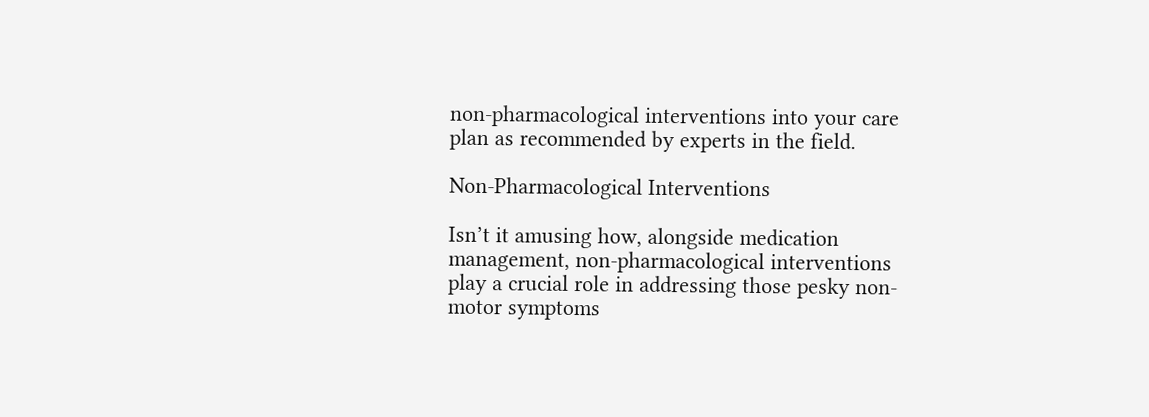non-pharmacological interventions into your care plan as recommended by experts in the field.

Non-Pharmacological Interventions

Isn’t it amusing how, alongside medication management, non-pharmacological interventions play a crucial role in addressing those pesky non-motor symptoms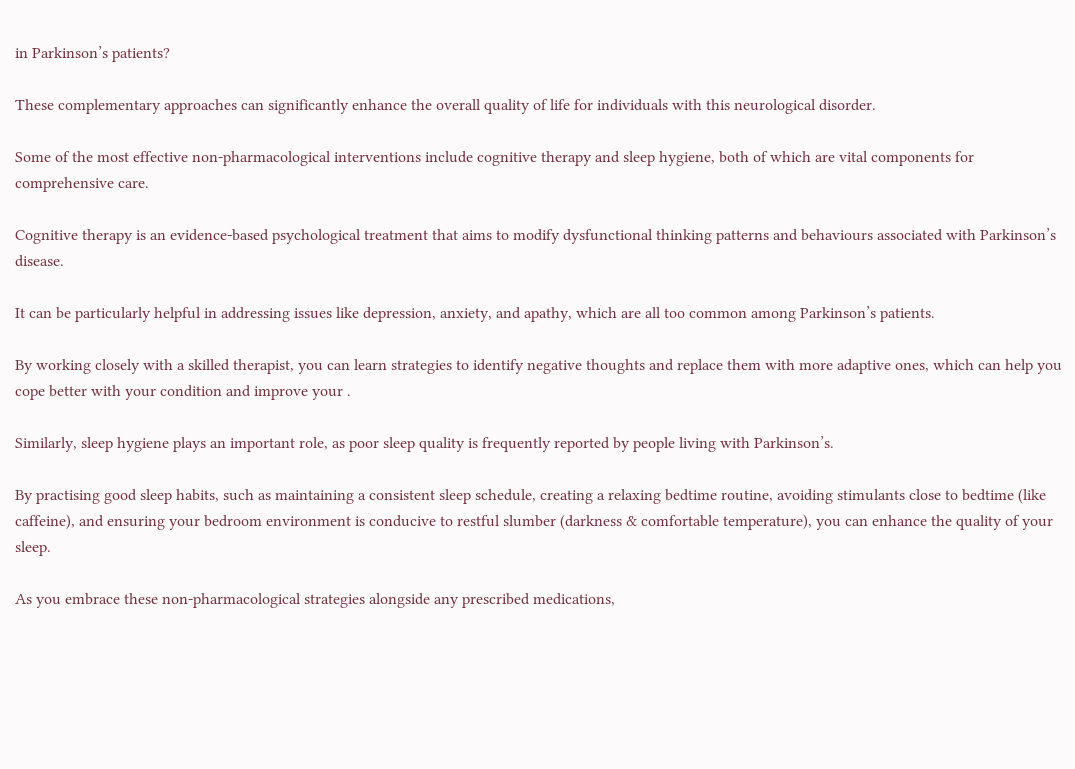in Parkinson’s patients?

These complementary approaches can significantly enhance the overall quality of life for individuals with this neurological disorder.

Some of the most effective non-pharmacological interventions include cognitive therapy and sleep hygiene, both of which are vital components for comprehensive care.

Cognitive therapy is an evidence-based psychological treatment that aims to modify dysfunctional thinking patterns and behaviours associated with Parkinson’s disease.

It can be particularly helpful in addressing issues like depression, anxiety, and apathy, which are all too common among Parkinson’s patients.

By working closely with a skilled therapist, you can learn strategies to identify negative thoughts and replace them with more adaptive ones, which can help you cope better with your condition and improve your .

Similarly, sleep hygiene plays an important role, as poor sleep quality is frequently reported by people living with Parkinson’s.

By practising good sleep habits, such as maintaining a consistent sleep schedule, creating a relaxing bedtime routine, avoiding stimulants close to bedtime (like caffeine), and ensuring your bedroom environment is conducive to restful slumber (darkness & comfortable temperature), you can enhance the quality of your sleep.

As you embrace these non-pharmacological strategies alongside any prescribed medications,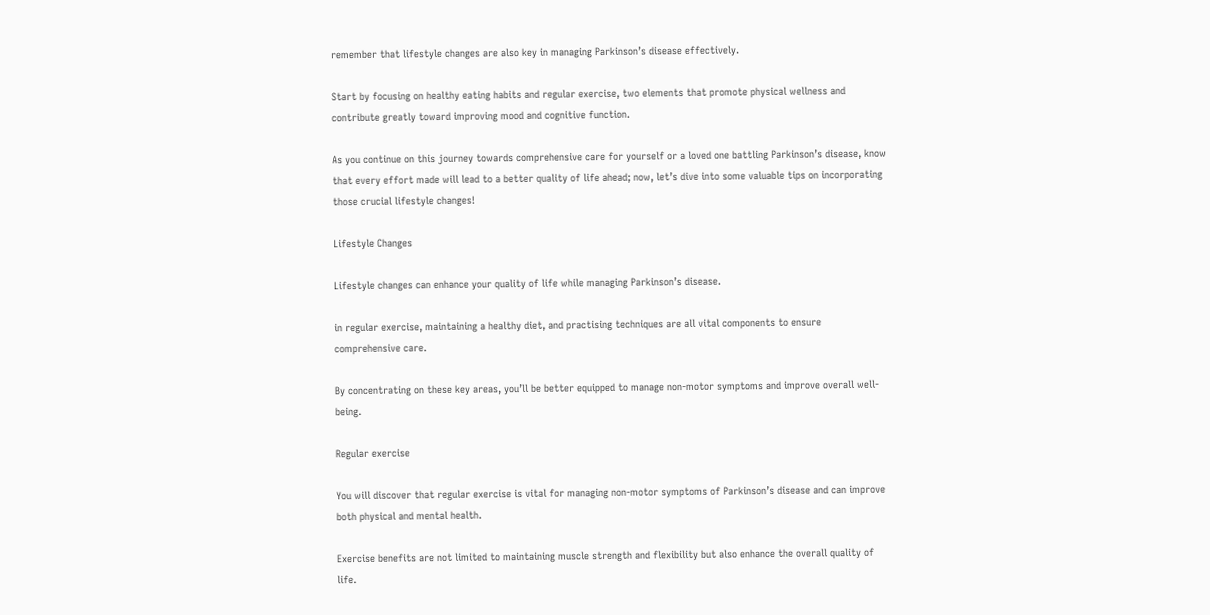remember that lifestyle changes are also key in managing Parkinson’s disease effectively.

Start by focusing on healthy eating habits and regular exercise, two elements that promote physical wellness and contribute greatly toward improving mood and cognitive function.

As you continue on this journey towards comprehensive care for yourself or a loved one battling Parkinson’s disease, know that every effort made will lead to a better quality of life ahead; now, let’s dive into some valuable tips on incorporating those crucial lifestyle changes!

Lifestyle Changes

Lifestyle changes can enhance your quality of life while managing Parkinson’s disease.

in regular exercise, maintaining a healthy diet, and practising techniques are all vital components to ensure comprehensive care.

By concentrating on these key areas, you’ll be better equipped to manage non-motor symptoms and improve overall well-being.

Regular exercise

You will discover that regular exercise is vital for managing non-motor symptoms of Parkinson’s disease and can improve both physical and mental health.

Exercise benefits are not limited to maintaining muscle strength and flexibility but also enhance the overall quality of life.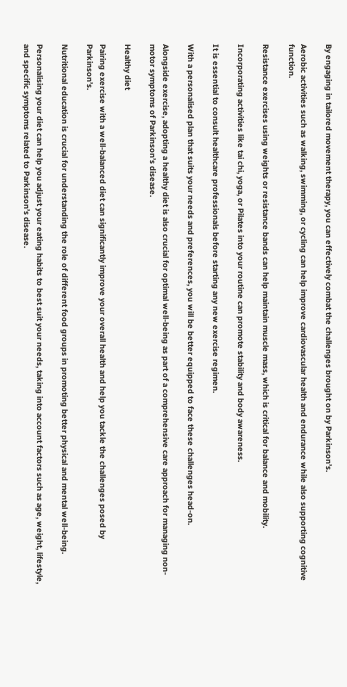By engaging in tailored movement therapy, you can effectively combat the challenges brought on by Parkinson’s.

Aerobic activities such as walking, swimming, or cycling can help improve cardiovascular health and endurance while also supporting cognitive function.

Resistance exercises using weights or resistance bands can help maintain muscle mass, which is critical for balance and mobility.

Incorporating activities like tai chi, yoga, or Pilates into your routine can promote stability and body awareness.

It is essential to consult healthcare professionals before starting any new exercise regimen.

With a personalised plan that suits your needs and preferences, you will be better equipped to face these challenges head-on.

Alongside exercise, adopting a healthy diet is also crucial for optimal well-being as part of a comprehensive care approach for managing non-motor symptoms of Parkinson’s disease.

Healthy diet

Pairing exercise with a well-balanced diet can significantly improve your overall health and help you tackle the challenges posed by Parkinson’s.

Nutritional education is crucial for understanding the role of different food groups in promoting better physical and mental well-being.

Personalising your diet can help you adjust your eating habits to best suit your needs, taking into account factors such as age, weight, lifestyle, and specific symptoms related to Parkinson’s disease.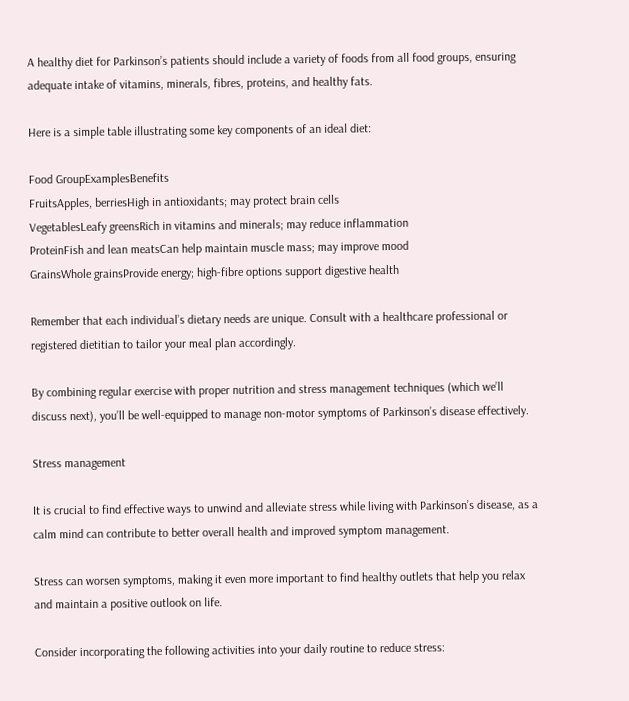A healthy diet for Parkinson’s patients should include a variety of foods from all food groups, ensuring adequate intake of vitamins, minerals, fibres, proteins, and healthy fats.

Here is a simple table illustrating some key components of an ideal diet:

Food GroupExamplesBenefits
FruitsApples, berriesHigh in antioxidants; may protect brain cells
VegetablesLeafy greensRich in vitamins and minerals; may reduce inflammation
ProteinFish and lean meatsCan help maintain muscle mass; may improve mood
GrainsWhole grainsProvide energy; high-fibre options support digestive health

Remember that each individual’s dietary needs are unique. Consult with a healthcare professional or registered dietitian to tailor your meal plan accordingly.

By combining regular exercise with proper nutrition and stress management techniques (which we’ll discuss next), you’ll be well-equipped to manage non-motor symptoms of Parkinson’s disease effectively.

Stress management

It is crucial to find effective ways to unwind and alleviate stress while living with Parkinson’s disease, as a calm mind can contribute to better overall health and improved symptom management.

Stress can worsen symptoms, making it even more important to find healthy outlets that help you relax and maintain a positive outlook on life.

Consider incorporating the following activities into your daily routine to reduce stress: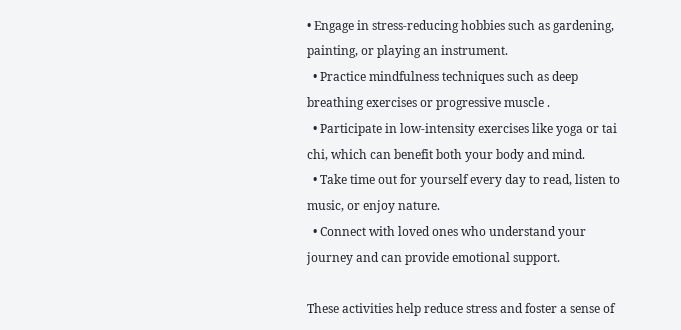• Engage in stress-reducing hobbies such as gardening, painting, or playing an instrument.
  • Practice mindfulness techniques such as deep breathing exercises or progressive muscle .
  • Participate in low-intensity exercises like yoga or tai chi, which can benefit both your body and mind.
  • Take time out for yourself every day to read, listen to music, or enjoy nature.
  • Connect with loved ones who understand your journey and can provide emotional support.

These activities help reduce stress and foster a sense of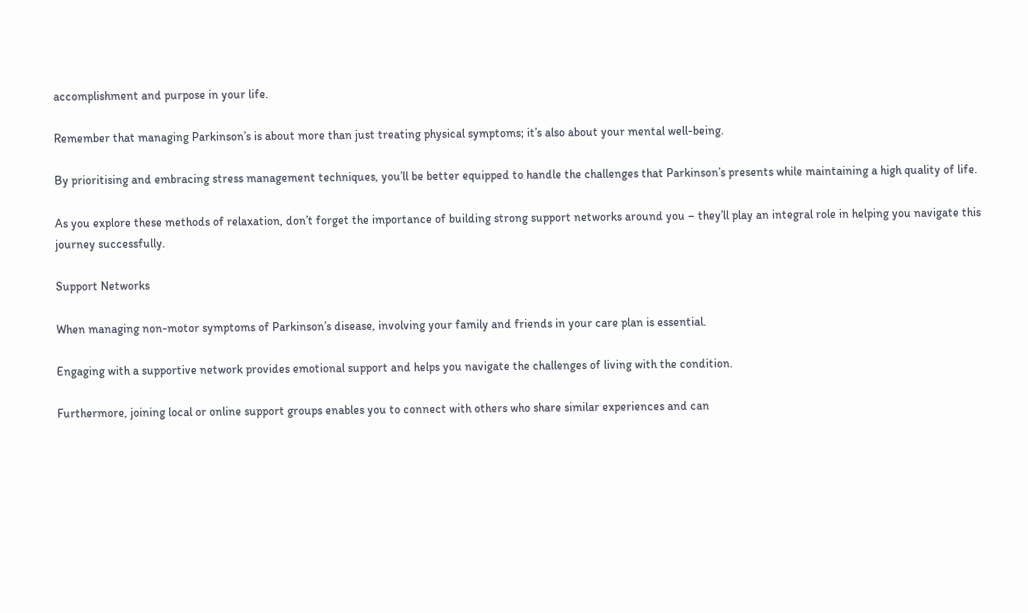accomplishment and purpose in your life.

Remember that managing Parkinson’s is about more than just treating physical symptoms; it’s also about your mental well-being.

By prioritising and embracing stress management techniques, you’ll be better equipped to handle the challenges that Parkinson’s presents while maintaining a high quality of life.

As you explore these methods of relaxation, don’t forget the importance of building strong support networks around you – they’ll play an integral role in helping you navigate this journey successfully.

Support Networks

When managing non-motor symptoms of Parkinson’s disease, involving your family and friends in your care plan is essential.

Engaging with a supportive network provides emotional support and helps you navigate the challenges of living with the condition.

Furthermore, joining local or online support groups enables you to connect with others who share similar experiences and can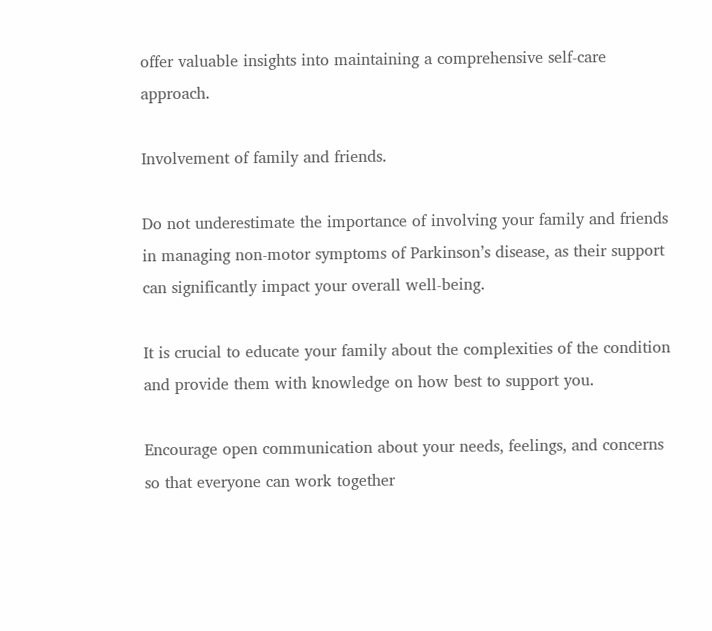offer valuable insights into maintaining a comprehensive self-care approach.

Involvement of family and friends.

Do not underestimate the importance of involving your family and friends in managing non-motor symptoms of Parkinson’s disease, as their support can significantly impact your overall well-being.

It is crucial to educate your family about the complexities of the condition and provide them with knowledge on how best to support you.

Encourage open communication about your needs, feelings, and concerns so that everyone can work together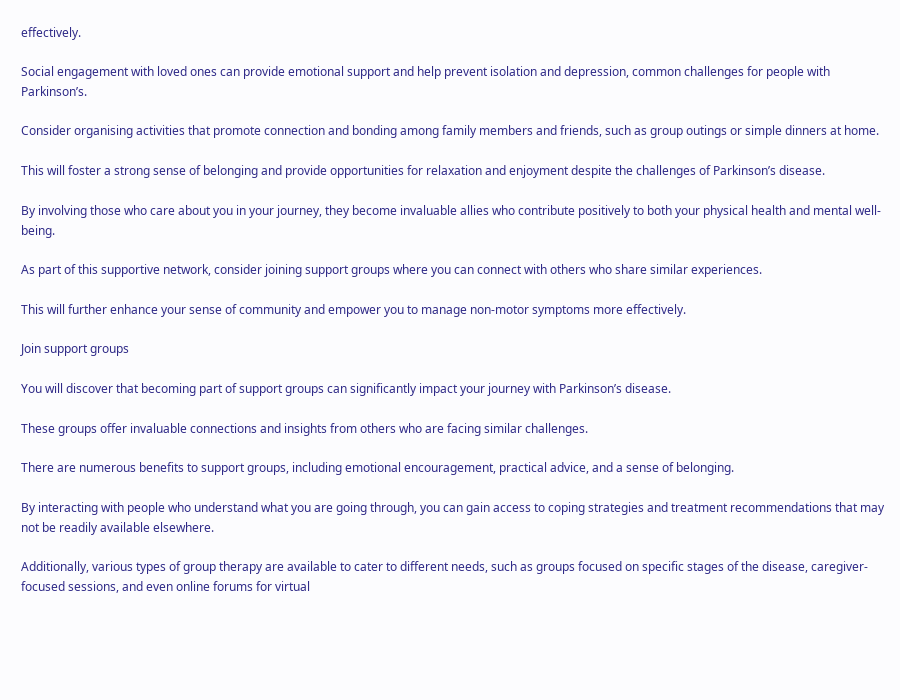effectively.

Social engagement with loved ones can provide emotional support and help prevent isolation and depression, common challenges for people with Parkinson’s.

Consider organising activities that promote connection and bonding among family members and friends, such as group outings or simple dinners at home.

This will foster a strong sense of belonging and provide opportunities for relaxation and enjoyment despite the challenges of Parkinson’s disease.

By involving those who care about you in your journey, they become invaluable allies who contribute positively to both your physical health and mental well-being.

As part of this supportive network, consider joining support groups where you can connect with others who share similar experiences.

This will further enhance your sense of community and empower you to manage non-motor symptoms more effectively.

Join support groups

You will discover that becoming part of support groups can significantly impact your journey with Parkinson’s disease.

These groups offer invaluable connections and insights from others who are facing similar challenges.

There are numerous benefits to support groups, including emotional encouragement, practical advice, and a sense of belonging.

By interacting with people who understand what you are going through, you can gain access to coping strategies and treatment recommendations that may not be readily available elsewhere.

Additionally, various types of group therapy are available to cater to different needs, such as groups focused on specific stages of the disease, caregiver-focused sessions, and even online forums for virtual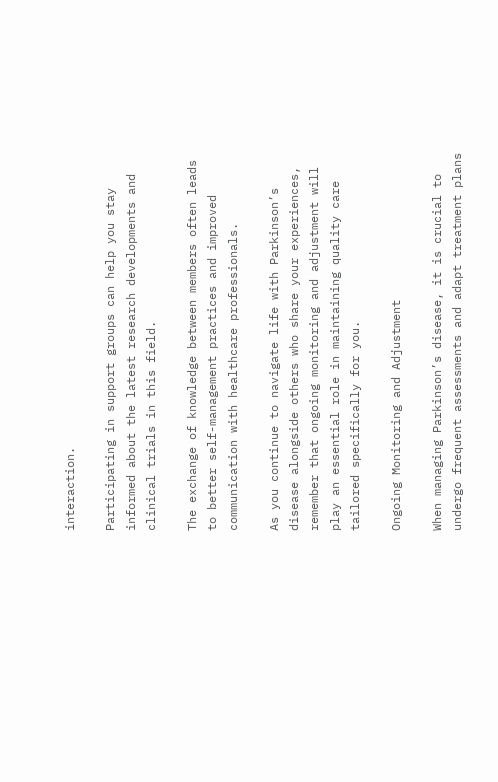interaction.

Participating in support groups can help you stay informed about the latest research developments and clinical trials in this field.

The exchange of knowledge between members often leads to better self-management practices and improved communication with healthcare professionals.

As you continue to navigate life with Parkinson’s disease alongside others who share your experiences, remember that ongoing monitoring and adjustment will play an essential role in maintaining quality care tailored specifically for you.

Ongoing Monitoring and Adjustment

When managing Parkinson’s disease, it is crucial to undergo frequent assessments and adapt treatment plans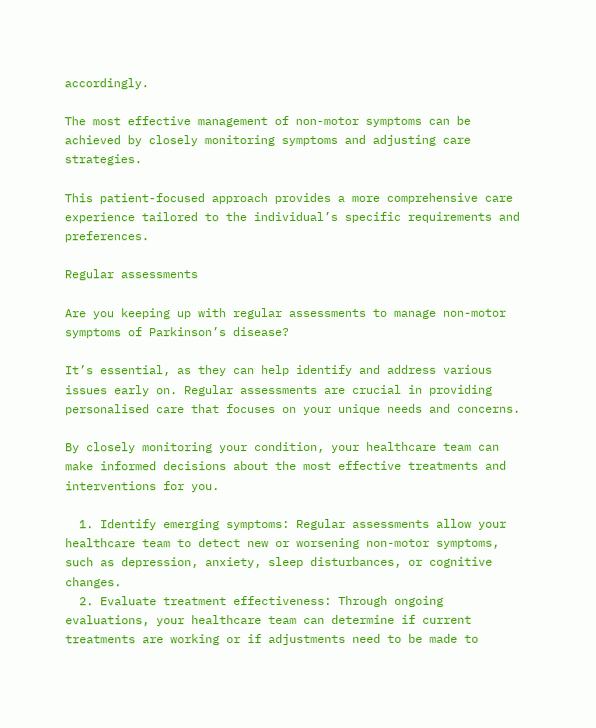accordingly.

The most effective management of non-motor symptoms can be achieved by closely monitoring symptoms and adjusting care strategies.

This patient-focused approach provides a more comprehensive care experience tailored to the individual’s specific requirements and preferences.

Regular assessments

Are you keeping up with regular assessments to manage non-motor symptoms of Parkinson’s disease?

It’s essential, as they can help identify and address various issues early on. Regular assessments are crucial in providing personalised care that focuses on your unique needs and concerns.

By closely monitoring your condition, your healthcare team can make informed decisions about the most effective treatments and interventions for you.

  1. Identify emerging symptoms: Regular assessments allow your healthcare team to detect new or worsening non-motor symptoms, such as depression, anxiety, sleep disturbances, or cognitive changes.
  2. Evaluate treatment effectiveness: Through ongoing evaluations, your healthcare team can determine if current treatments are working or if adjustments need to be made to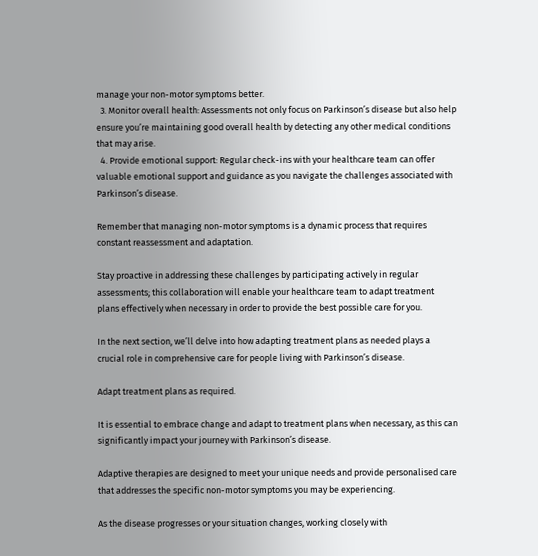manage your non-motor symptoms better.
  3. Monitor overall health: Assessments not only focus on Parkinson’s disease but also help ensure you’re maintaining good overall health by detecting any other medical conditions that may arise.
  4. Provide emotional support: Regular check-ins with your healthcare team can offer valuable emotional support and guidance as you navigate the challenges associated with Parkinson’s disease.

Remember that managing non-motor symptoms is a dynamic process that requires constant reassessment and adaptation.

Stay proactive in addressing these challenges by participating actively in regular assessments; this collaboration will enable your healthcare team to adapt treatment plans effectively when necessary in order to provide the best possible care for you.

In the next section, we’ll delve into how adapting treatment plans as needed plays a crucial role in comprehensive care for people living with Parkinson’s disease.

Adapt treatment plans as required.

It is essential to embrace change and adapt to treatment plans when necessary, as this can significantly impact your journey with Parkinson’s disease.

Adaptive therapies are designed to meet your unique needs and provide personalised care that addresses the specific non-motor symptoms you may be experiencing.

As the disease progresses or your situation changes, working closely with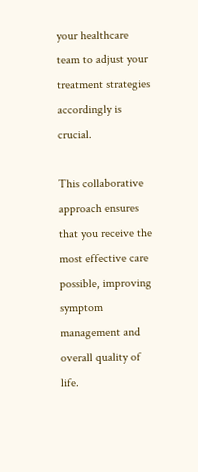your healthcare team to adjust your treatment strategies accordingly is crucial.

This collaborative approach ensures that you receive the most effective care possible, improving symptom management and overall quality of life.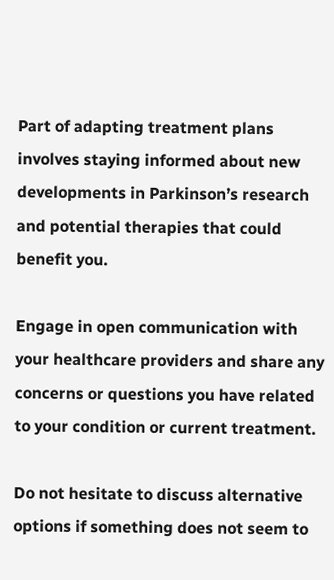Part of adapting treatment plans involves staying informed about new developments in Parkinson’s research and potential therapies that could benefit you.

Engage in open communication with your healthcare providers and share any concerns or questions you have related to your condition or current treatment.

Do not hesitate to discuss alternative options if something does not seem to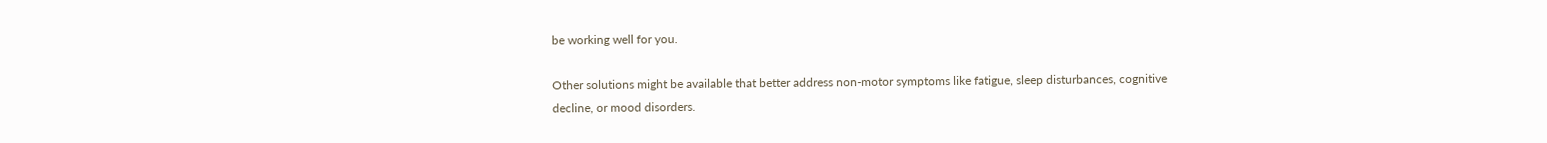be working well for you.

Other solutions might be available that better address non-motor symptoms like fatigue, sleep disturbances, cognitive decline, or mood disorders.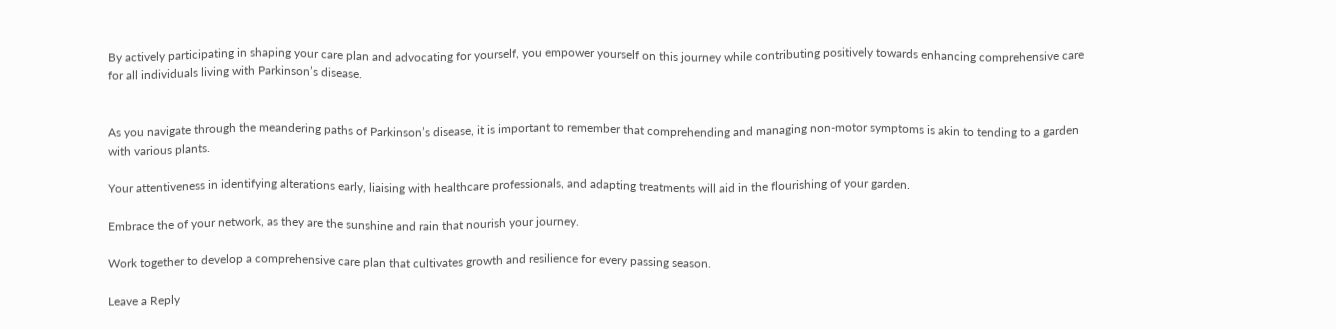By actively participating in shaping your care plan and advocating for yourself, you empower yourself on this journey while contributing positively towards enhancing comprehensive care for all individuals living with Parkinson’s disease.


As you navigate through the meandering paths of Parkinson’s disease, it is important to remember that comprehending and managing non-motor symptoms is akin to tending to a garden with various plants.

Your attentiveness in identifying alterations early, liaising with healthcare professionals, and adapting treatments will aid in the flourishing of your garden.

Embrace the of your network, as they are the sunshine and rain that nourish your journey.

Work together to develop a comprehensive care plan that cultivates growth and resilience for every passing season.

Leave a Reply